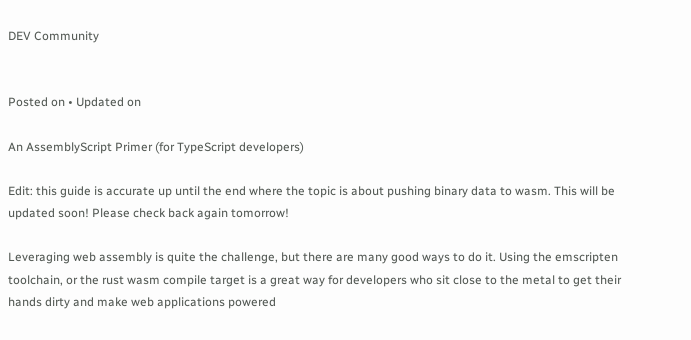DEV Community


Posted on • Updated on

An AssemblyScript Primer (for TypeScript developers)

Edit: this guide is accurate up until the end where the topic is about pushing binary data to wasm. This will be updated soon! Please check back again tomorrow!

Leveraging web assembly is quite the challenge, but there are many good ways to do it. Using the emscripten toolchain, or the rust wasm compile target is a great way for developers who sit close to the metal to get their hands dirty and make web applications powered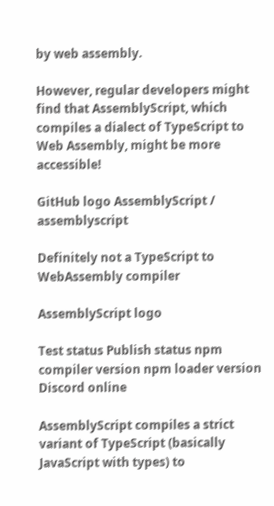by web assembly.

However, regular developers might find that AssemblyScript, which compiles a dialect of TypeScript to Web Assembly, might be more accessible!

GitHub logo AssemblyScript / assemblyscript

Definitely not a TypeScript to WebAssembly compiler

AssemblyScript logo

Test status Publish status npm compiler version npm loader version Discord online

AssemblyScript compiles a strict variant of TypeScript (basically JavaScript with types) to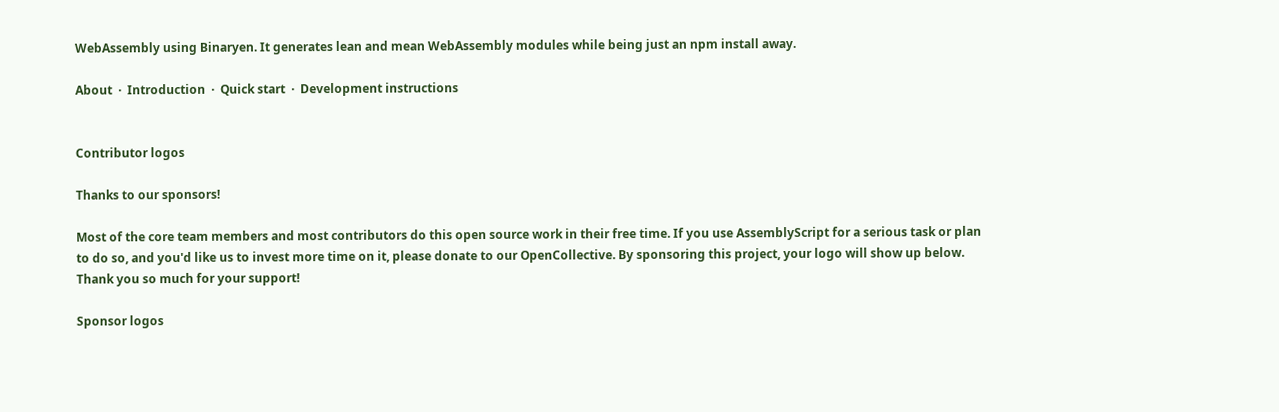WebAssembly using Binaryen. It generates lean and mean WebAssembly modules while being just an npm install away.

About  ·  Introduction  ·  Quick start  ·  Development instructions


Contributor logos

Thanks to our sponsors!

Most of the core team members and most contributors do this open source work in their free time. If you use AssemblyScript for a serious task or plan to do so, and you'd like us to invest more time on it, please donate to our OpenCollective. By sponsoring this project, your logo will show up below. Thank you so much for your support!

Sponsor logos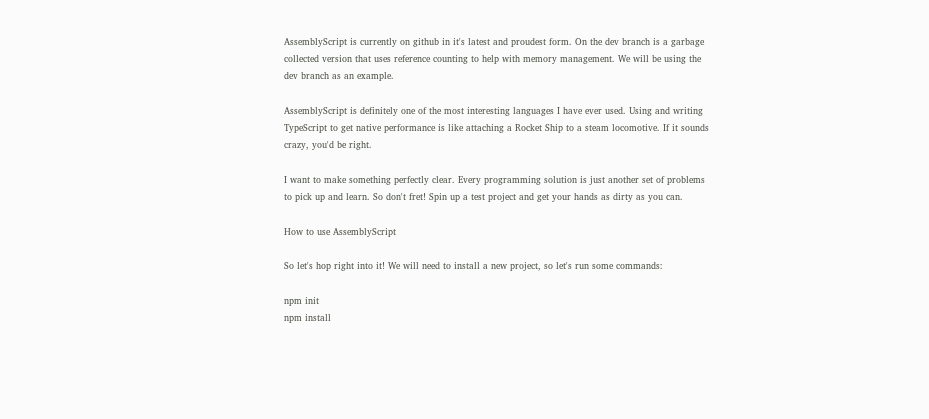AssemblyScript is currently on github in it's latest and proudest form. On the dev branch is a garbage collected version that uses reference counting to help with memory management. We will be using the dev branch as an example.

AssemblyScript is definitely one of the most interesting languages I have ever used. Using and writing TypeScript to get native performance is like attaching a Rocket Ship to a steam locomotive. If it sounds crazy, you'd be right.

I want to make something perfectly clear. Every programming solution is just another set of problems to pick up and learn. So don't fret! Spin up a test project and get your hands as dirty as you can.

How to use AssemblyScript

So let's hop right into it! We will need to install a new project, so let's run some commands:

npm init
npm install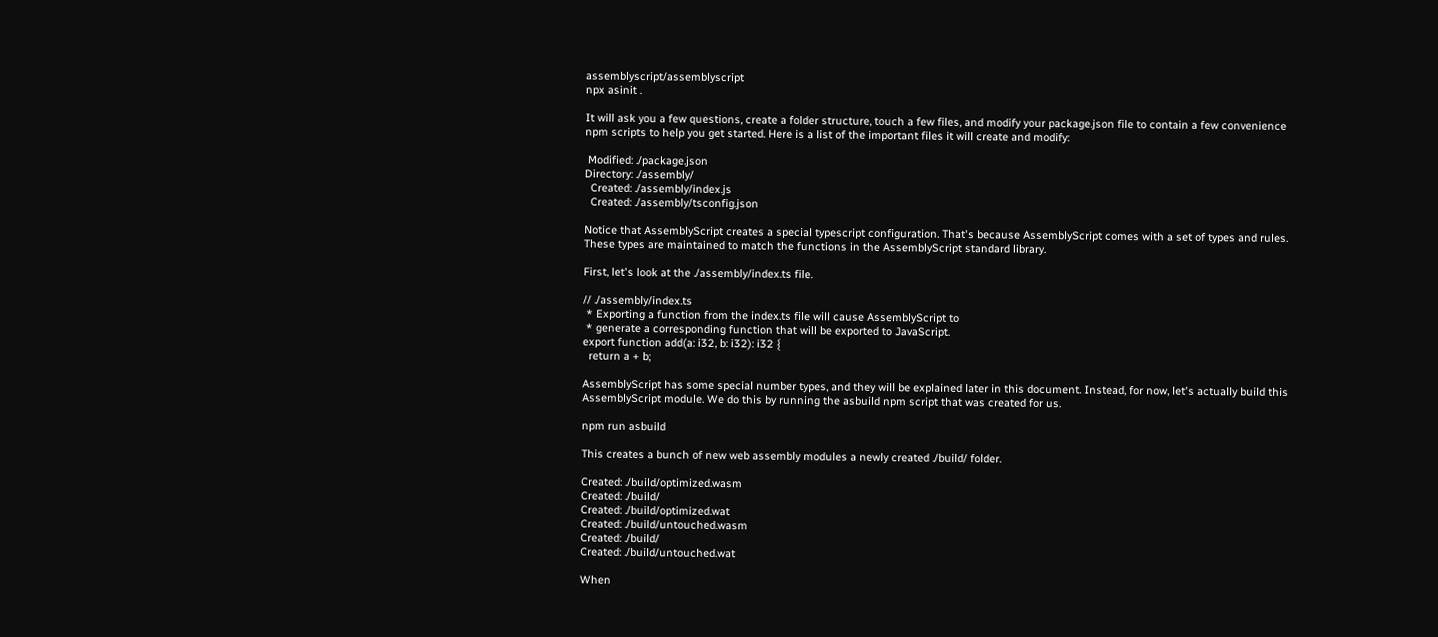assemblyscript/assemblyscript
npx asinit .

It will ask you a few questions, create a folder structure, touch a few files, and modify your package.json file to contain a few convenience npm scripts to help you get started. Here is a list of the important files it will create and modify:

 Modified: ./package.json
Directory: ./assembly/
  Created: ./assembly/index.js
  Created: ./assembly/tsconfig.json

Notice that AssemblyScript creates a special typescript configuration. That's because AssemblyScript comes with a set of types and rules. These types are maintained to match the functions in the AssemblyScript standard library.

First, let's look at the ./assembly/index.ts file.

// ./assembly/index.ts
 * Exporting a function from the index.ts file will cause AssemblyScript to
 * generate a corresponding function that will be exported to JavaScript.
export function add(a: i32, b: i32): i32 {
  return a + b;

AssemblyScript has some special number types, and they will be explained later in this document. Instead, for now, let's actually build this AssemblyScript module. We do this by running the asbuild npm script that was created for us.

npm run asbuild

This creates a bunch of new web assembly modules a newly created ./build/ folder.

Created: ./build/optimized.wasm
Created: ./build/
Created: ./build/optimized.wat
Created: ./build/untouched.wasm
Created: ./build/
Created: ./build/untouched.wat

When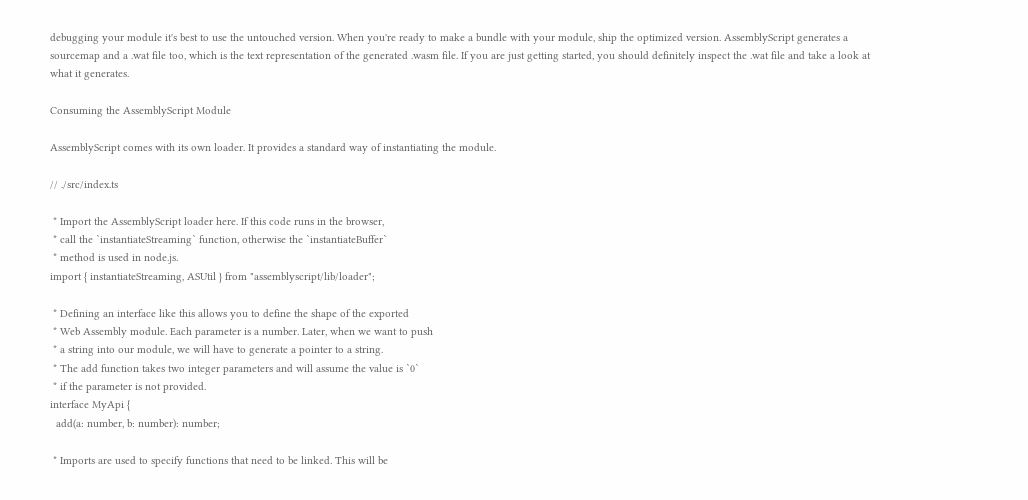debugging your module it's best to use the untouched version. When you're ready to make a bundle with your module, ship the optimized version. AssemblyScript generates a sourcemap and a .wat file too, which is the text representation of the generated .wasm file. If you are just getting started, you should definitely inspect the .wat file and take a look at what it generates.

Consuming the AssemblyScript Module

AssemblyScript comes with its own loader. It provides a standard way of instantiating the module.

// ./src/index.ts

 * Import the AssemblyScript loader here. If this code runs in the browser,
 * call the `instantiateStreaming` function, otherwise the `instantiateBuffer`
 * method is used in node.js.
import { instantiateStreaming, ASUtil } from "assemblyscript/lib/loader";

 * Defining an interface like this allows you to define the shape of the exported
 * Web Assembly module. Each parameter is a number. Later, when we want to push
 * a string into our module, we will have to generate a pointer to a string.
 * The add function takes two integer parameters and will assume the value is `0`
 * if the parameter is not provided.
interface MyApi {
  add(a: number, b: number): number;

 * Imports are used to specify functions that need to be linked. This will be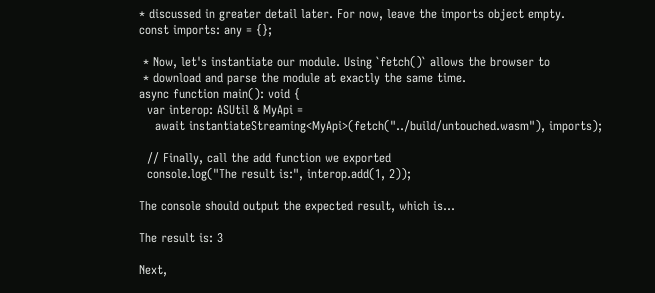* discussed in greater detail later. For now, leave the imports object empty.
const imports: any = {};

 * Now, let's instantiate our module. Using `fetch()` allows the browser to
 * download and parse the module at exactly the same time.
async function main(): void {
  var interop: ASUtil & MyApi =
    await instantiateStreaming<MyApi>(fetch("../build/untouched.wasm"), imports);

  // Finally, call the add function we exported
  console.log("The result is:", interop.add(1, 2));

The console should output the expected result, which is...

The result is: 3

Next,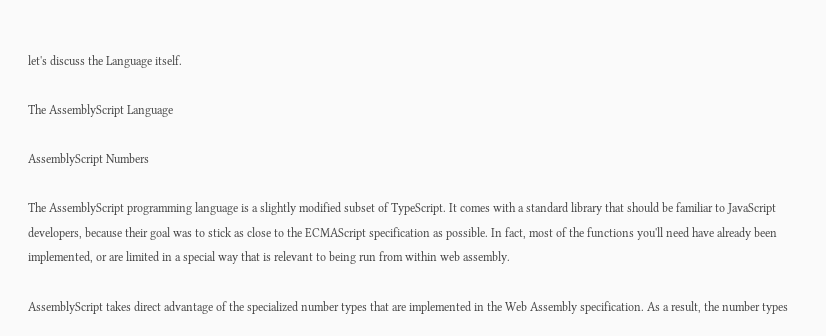let's discuss the Language itself.

The AssemblyScript Language

AssemblyScript Numbers

The AssemblyScript programming language is a slightly modified subset of TypeScript. It comes with a standard library that should be familiar to JavaScript developers, because their goal was to stick as close to the ECMAScript specification as possible. In fact, most of the functions you'll need have already been implemented, or are limited in a special way that is relevant to being run from within web assembly.

AssemblyScript takes direct advantage of the specialized number types that are implemented in the Web Assembly specification. As a result, the number types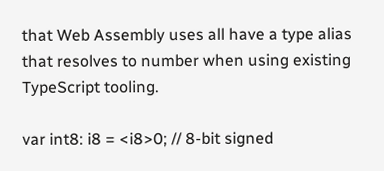that Web Assembly uses all have a type alias that resolves to number when using existing TypeScript tooling.

var int8: i8 = <i8>0; // 8-bit signed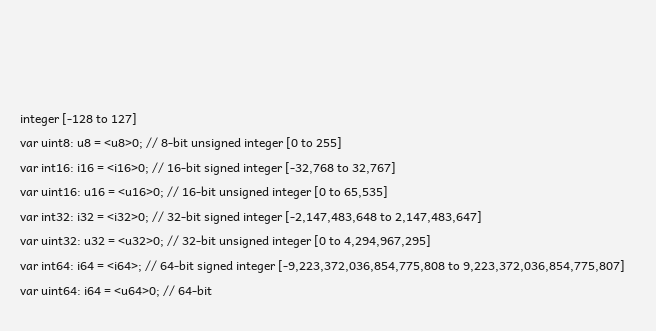integer [-128 to 127]
var uint8: u8 = <u8>0; // 8-bit unsigned integer [0 to 255]
var int16: i16 = <i16>0; // 16-bit signed integer [-32,768 to 32,767]
var uint16: u16 = <u16>0; // 16-bit unsigned integer [0 to 65,535]
var int32: i32 = <i32>0; // 32-bit signed integer [-2,147,483,648 to 2,147,483,647]
var uint32: u32 = <u32>0; // 32-bit unsigned integer [0 to 4,294,967,295]
var int64: i64 = <i64>; // 64-bit signed integer [-9,223,372,036,854,775,808 to 9,223,372,036,854,775,807]
var uint64: i64 = <u64>0; // 64-bit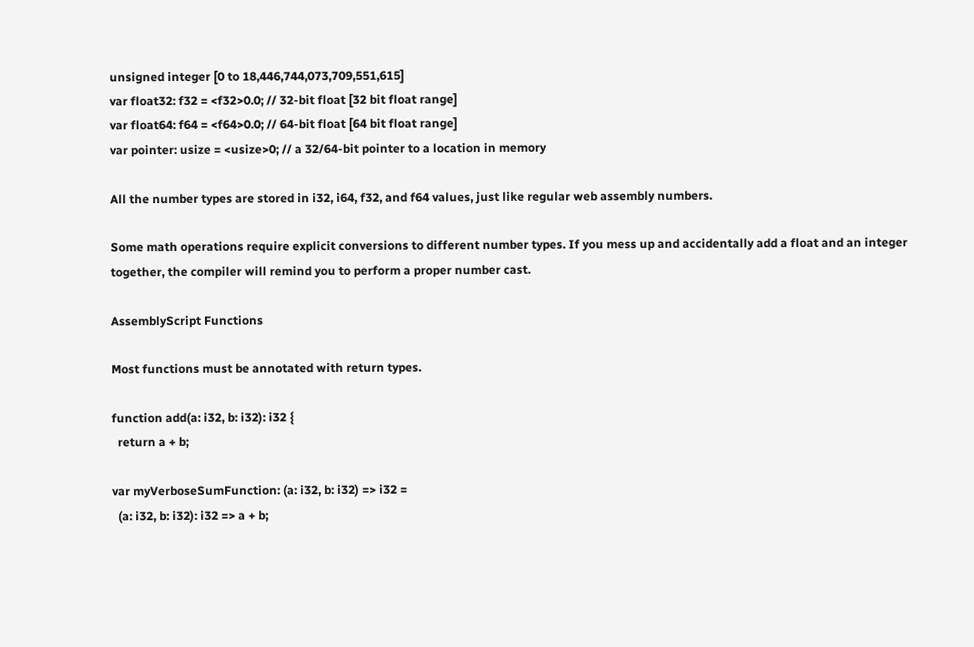unsigned integer [0 to 18,446,744,073,709,551,615]
var float32: f32 = <f32>0.0; // 32-bit float [32 bit float range]
var float64: f64 = <f64>0.0; // 64-bit float [64 bit float range]
var pointer: usize = <usize>0; // a 32/64-bit pointer to a location in memory

All the number types are stored in i32, i64, f32, and f64 values, just like regular web assembly numbers.

Some math operations require explicit conversions to different number types. If you mess up and accidentally add a float and an integer together, the compiler will remind you to perform a proper number cast.

AssemblyScript Functions

Most functions must be annotated with return types.

function add(a: i32, b: i32): i32 {
  return a + b;

var myVerboseSumFunction: (a: i32, b: i32) => i32 =
  (a: i32, b: i32): i32 => a + b;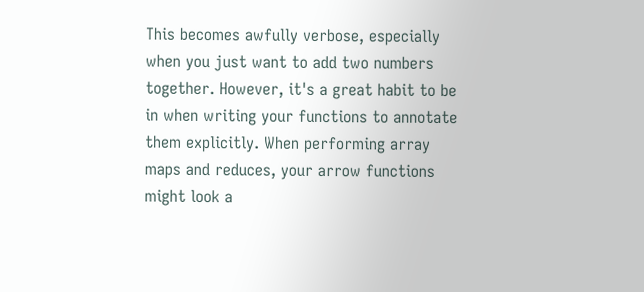This becomes awfully verbose, especially when you just want to add two numbers together. However, it's a great habit to be in when writing your functions to annotate them explicitly. When performing array maps and reduces, your arrow functions might look a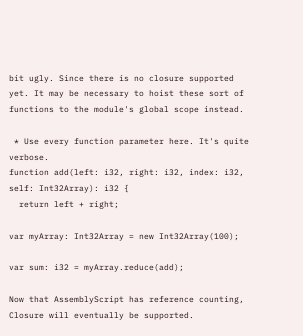bit ugly. Since there is no closure supported yet. It may be necessary to hoist these sort of functions to the module's global scope instead.

 * Use every function parameter here. It's quite verbose.
function add(left: i32, right: i32, index: i32, self: Int32Array): i32 {
  return left + right;

var myArray: Int32Array = new Int32Array(100);

var sum: i32 = myArray.reduce(add);

Now that AssemblyScript has reference counting, Closure will eventually be supported.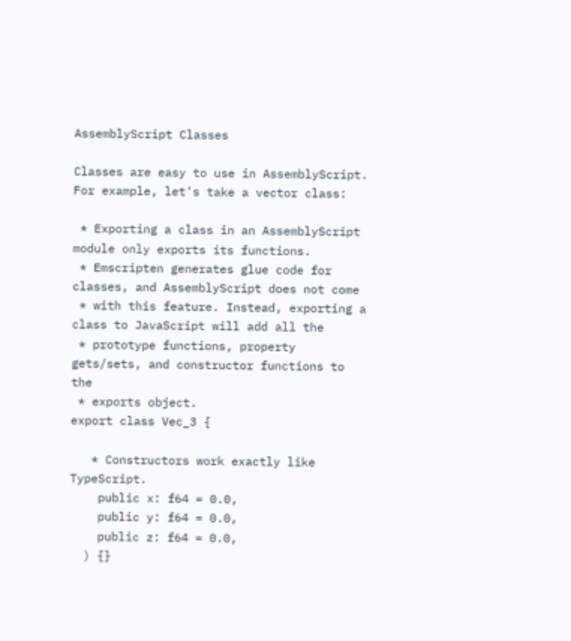AssemblyScript Classes

Classes are easy to use in AssemblyScript. For example, let's take a vector class:

 * Exporting a class in an AssemblyScript module only exports its functions.
 * Emscripten generates glue code for classes, and AssemblyScript does not come
 * with this feature. Instead, exporting a class to JavaScript will add all the
 * prototype functions, property gets/sets, and constructor functions to the
 * exports object.
export class Vec_3 {

   * Constructors work exactly like TypeScript.
    public x: f64 = 0.0,
    public y: f64 = 0.0,
    public z: f64 = 0.0,
  ) {}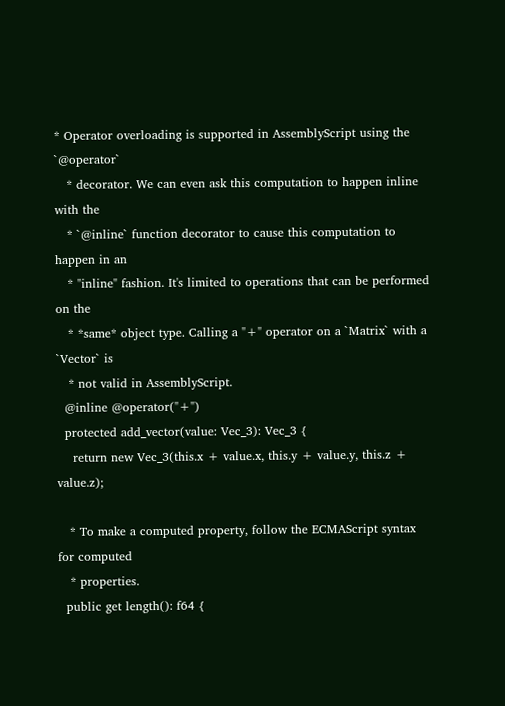* Operator overloading is supported in AssemblyScript using the `@operator`
   * decorator. We can even ask this computation to happen inline with the
   * `@inline` function decorator to cause this computation to happen in an
   * "inline" fashion. It's limited to operations that can be performed on the
   * *same* object type. Calling a "+" operator on a `Matrix` with a `Vector` is
   * not valid in AssemblyScript.
  @inline @operator("+")
  protected add_vector(value: Vec_3): Vec_3 {
    return new Vec_3(this.x + value.x, this.y + value.y, this.z + value.z);

   * To make a computed property, follow the ECMAScript syntax for computed
   * properties.
  public get length(): f64 {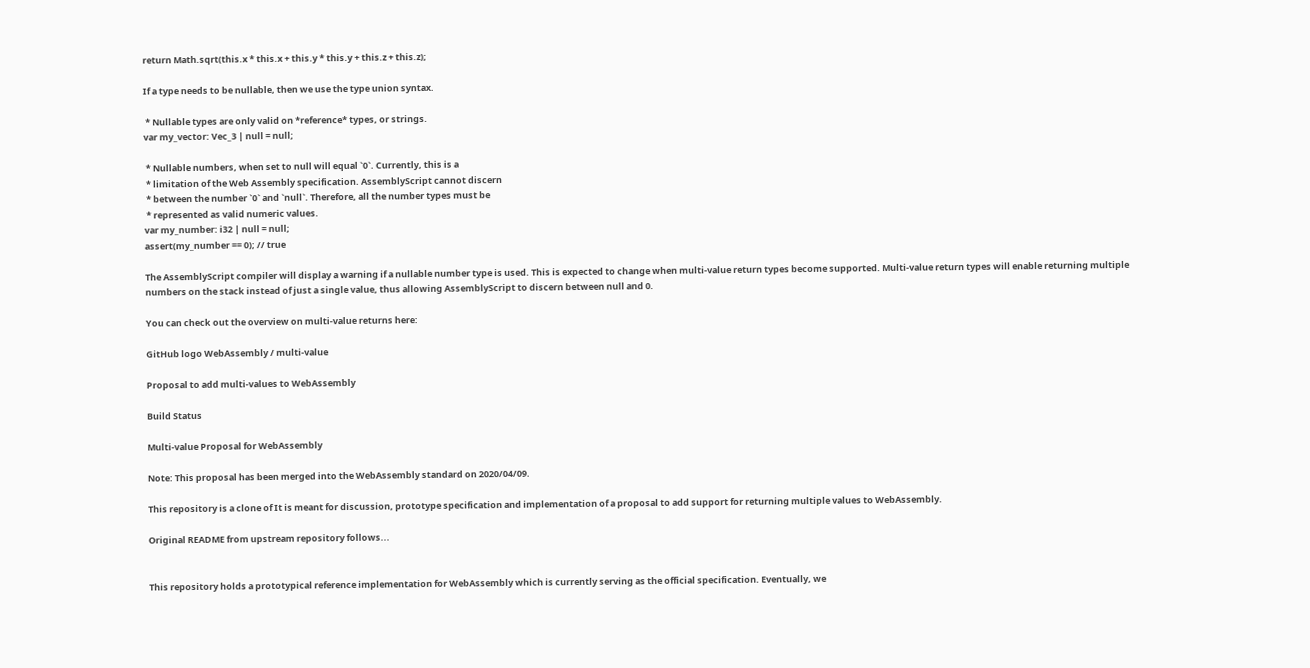return Math.sqrt(this.x * this.x + this.y * this.y + this.z + this.z);

If a type needs to be nullable, then we use the type union syntax.

 * Nullable types are only valid on *reference* types, or strings.
var my_vector: Vec_3 | null = null;

 * Nullable numbers, when set to null will equal `0`. Currently, this is a
 * limitation of the Web Assembly specification. AssemblyScript cannot discern
 * between the number `0` and `null`. Therefore, all the number types must be
 * represented as valid numeric values.
var my_number: i32 | null = null;
assert(my_number == 0); // true

The AssemblyScript compiler will display a warning if a nullable number type is used. This is expected to change when multi-value return types become supported. Multi-value return types will enable returning multiple numbers on the stack instead of just a single value, thus allowing AssemblyScript to discern between null and 0.

You can check out the overview on multi-value returns here:

GitHub logo WebAssembly / multi-value

Proposal to add multi-values to WebAssembly

Build Status

Multi-value Proposal for WebAssembly

Note: This proposal has been merged into the WebAssembly standard on 2020/04/09.

This repository is a clone of It is meant for discussion, prototype specification and implementation of a proposal to add support for returning multiple values to WebAssembly.

Original README from upstream repository follows...


This repository holds a prototypical reference implementation for WebAssembly which is currently serving as the official specification. Eventually, we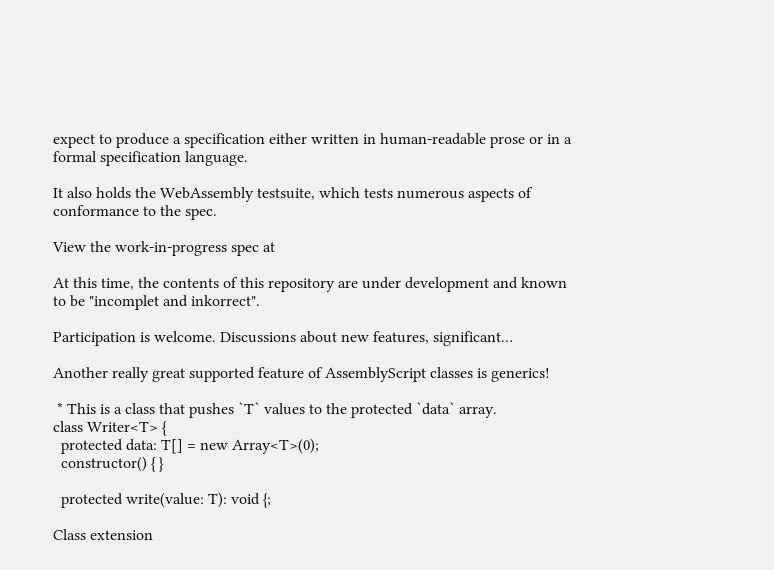expect to produce a specification either written in human-readable prose or in a formal specification language.

It also holds the WebAssembly testsuite, which tests numerous aspects of conformance to the spec.

View the work-in-progress spec at

At this time, the contents of this repository are under development and known to be "incomplet and inkorrect".

Participation is welcome. Discussions about new features, significant…

Another really great supported feature of AssemblyScript classes is generics!

 * This is a class that pushes `T` values to the protected `data` array.
class Writer<T> {
  protected data: T[] = new Array<T>(0);
  constructor() { }

  protected write(value: T): void {;

Class extension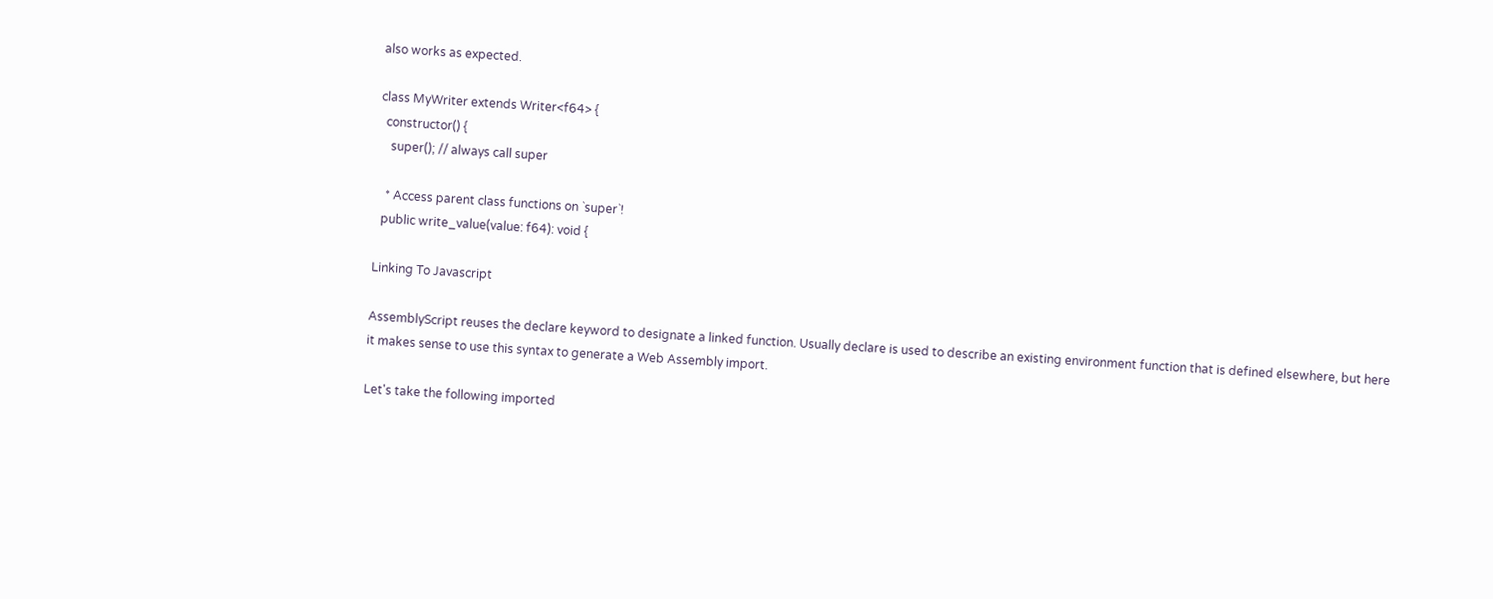also works as expected.

class MyWriter extends Writer<f64> {
  constructor() {
    super(); // always call super

   * Access parent class functions on `super`!
  public write_value(value: f64): void {

Linking To Javascript

AssemblyScript reuses the declare keyword to designate a linked function. Usually declare is used to describe an existing environment function that is defined elsewhere, but here it makes sense to use this syntax to generate a Web Assembly import.

Let's take the following imported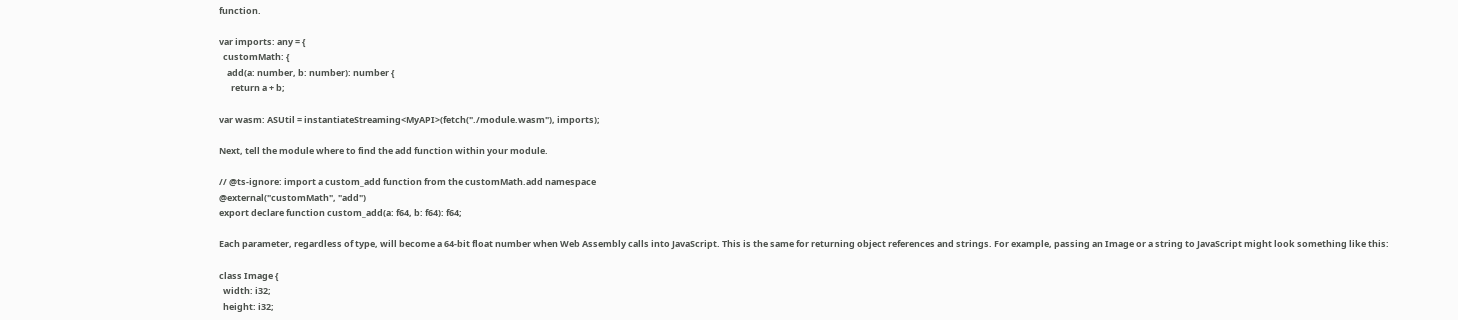function.

var imports: any = {
  customMath: {
    add(a: number, b: number): number {
      return a + b;

var wasm: ASUtil = instantiateStreaming<MyAPI>(fetch("./module.wasm"), imports);

Next, tell the module where to find the add function within your module.

// @ts-ignore: import a custom_add function from the customMath.add namespace
@external("customMath", "add")
export declare function custom_add(a: f64, b: f64): f64;

Each parameter, regardless of type, will become a 64-bit float number when Web Assembly calls into JavaScript. This is the same for returning object references and strings. For example, passing an Image or a string to JavaScript might look something like this:

class Image {
  width: i32;
  height: i32;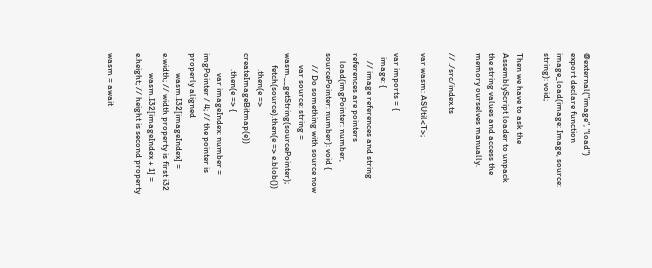@external("image", "load")
export declare function image_load(image: Image, source: string): void;

Then we have to ask the AssemblyScript loader to unpack the string values and access the memory ourselves manually.

// ./src/index.ts

var wasm: ASUtil<T>;

var imports = {
  image: {
    // image references and string references are pointers
    load(imgPointer: number, sourcePointer: number): void {
      // Do something with source now
      var source: string = wasm.__getString(sourcePointer);
      fetch(source).then(e => e.blob())
        .then(e => createImageBitmap(e))
        .then(e => {
          var imageIndex: number = imgPointer / 4; // the pointer is properly aligned
          wasm.I32[imageIndex] = e.width; // width property is first i32
          wasm.I32[imageIndex + 1] = e.height; // height is second property

wasm = await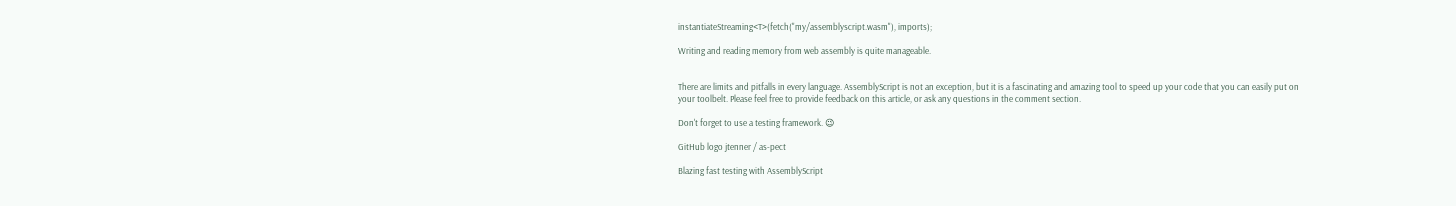instantiateStreaming<T>(fetch("my/assemblyscript.wasm"), imports);

Writing and reading memory from web assembly is quite manageable.


There are limits and pitfalls in every language. AssemblyScript is not an exception, but it is a fascinating and amazing tool to speed up your code that you can easily put on your toolbelt. Please feel free to provide feedback on this article, or ask any questions in the comment section.

Don't forget to use a testing framework. 😉

GitHub logo jtenner / as-pect

Blazing fast testing with AssemblyScript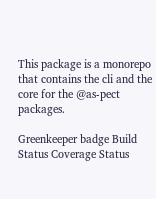This package is a monorepo that contains the cli and the core for the @as-pect packages.

Greenkeeper badge Build Status Coverage Status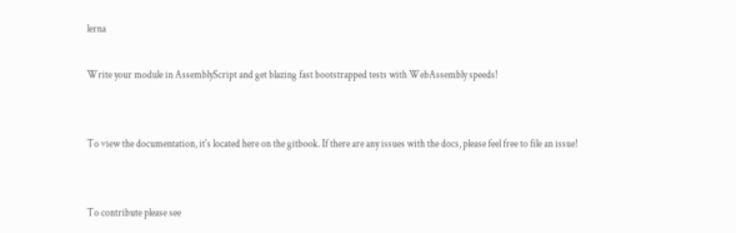lerna

Write your module in AssemblyScript and get blazing fast bootstrapped tests with WebAssembly speeds!


To view the documentation, it's located here on the gitbook. If there are any issues with the docs, please feel free to file an issue!


To contribute please see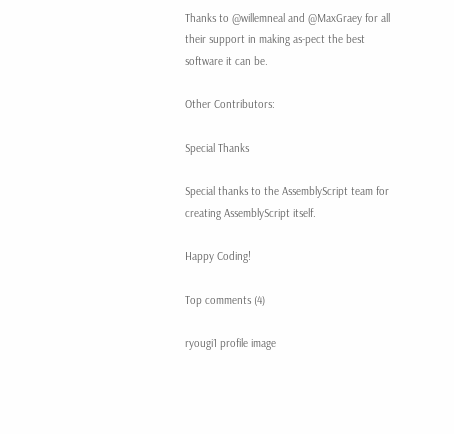Thanks to @willemneal and @MaxGraey for all their support in making as-pect the best software it can be.

Other Contributors:

Special Thanks

Special thanks to the AssemblyScript team for creating AssemblyScript itself.

Happy Coding!

Top comments (4)

ryougi1 profile image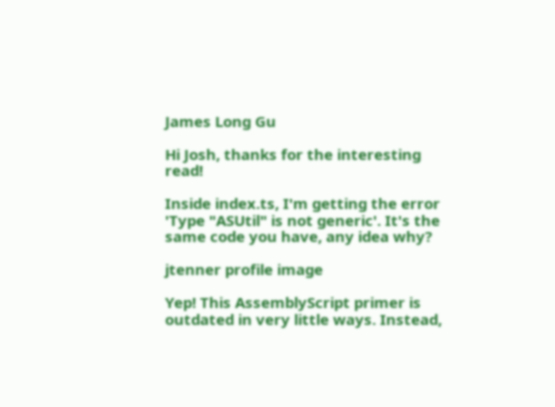James Long Gu

Hi Josh, thanks for the interesting read!

Inside index.ts, I'm getting the error 'Type "ASUtil" is not generic'. It's the same code you have, any idea why?

jtenner profile image

Yep! This AssemblyScript primer is outdated in very little ways. Instead,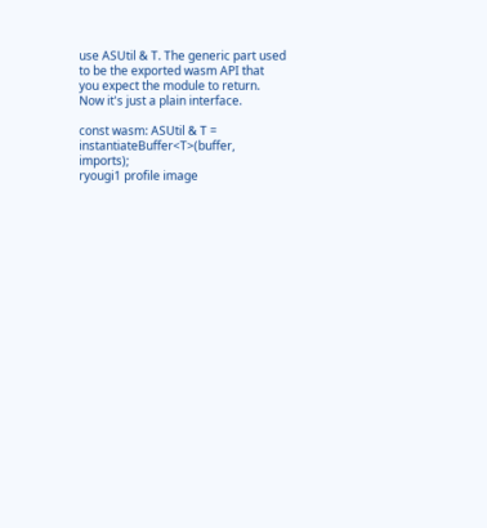use ASUtil & T. The generic part used to be the exported wasm API that you expect the module to return. Now it's just a plain interface.

const wasm: ASUtil & T = instantiateBuffer<T>(buffer, imports);
ryougi1 profile image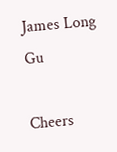James Long Gu

Cheers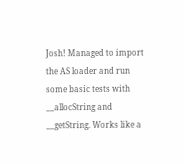Josh! Managed to import the AS loader and run some basic tests with __allocString and __getString. Works like a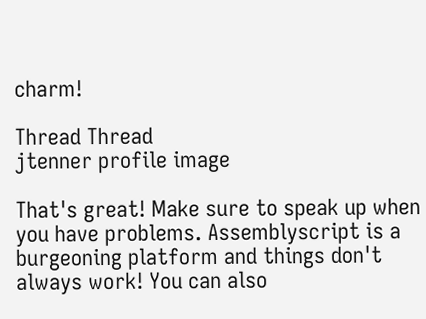charm!

Thread Thread
jtenner profile image

That's great! Make sure to speak up when you have problems. Assemblyscript is a burgeoning platform and things don't always work! You can also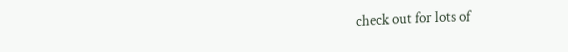check out for lots of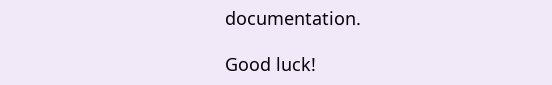documentation.

Good luck!